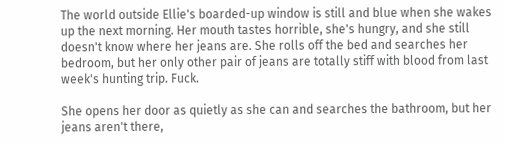The world outside Ellie's boarded-up window is still and blue when she wakes up the next morning. Her mouth tastes horrible, she's hungry, and she still doesn't know where her jeans are. She rolls off the bed and searches her bedroom, but her only other pair of jeans are totally stiff with blood from last week's hunting trip. Fuck.

She opens her door as quietly as she can and searches the bathroom, but her jeans aren't there,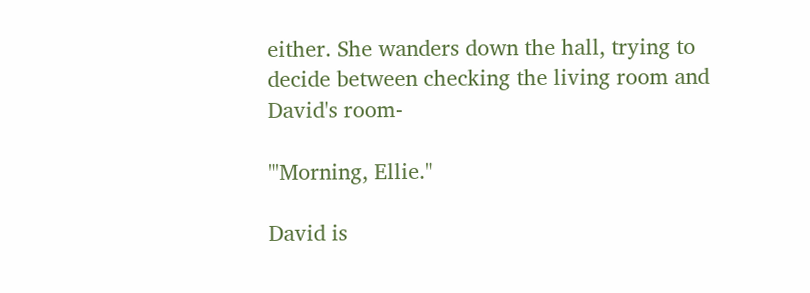either. She wanders down the hall, trying to decide between checking the living room and David's room-

"'Morning, Ellie."

David is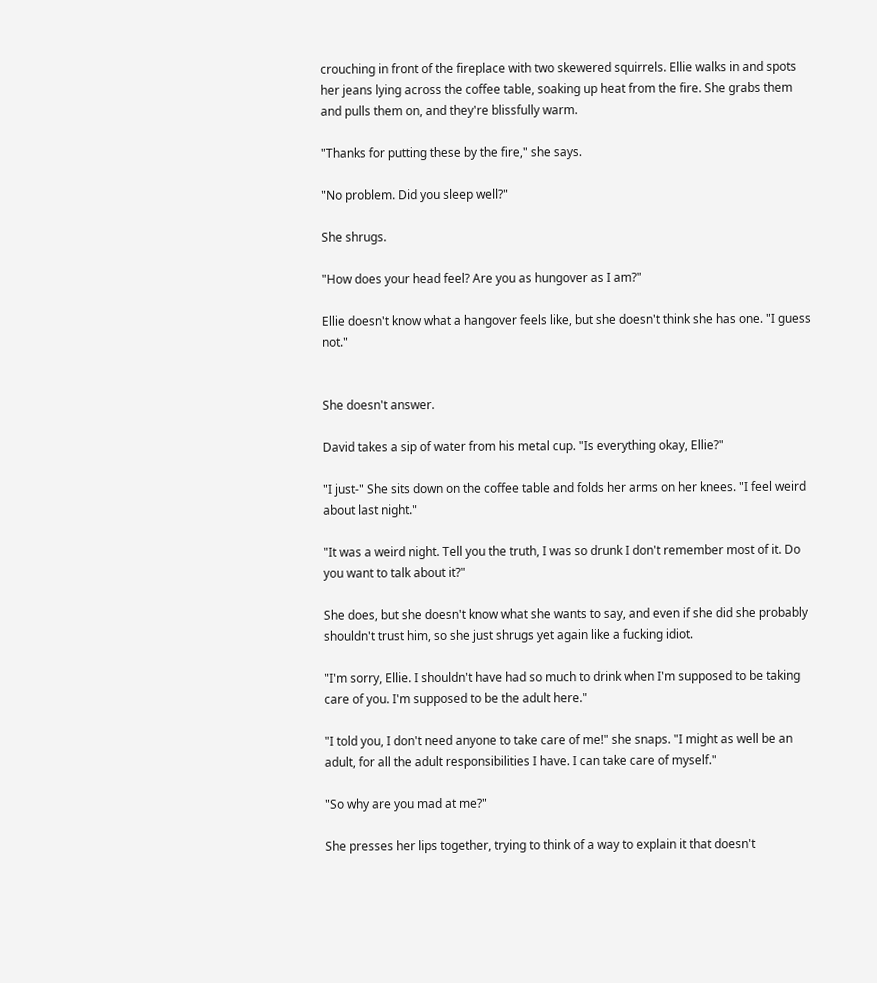crouching in front of the fireplace with two skewered squirrels. Ellie walks in and spots her jeans lying across the coffee table, soaking up heat from the fire. She grabs them and pulls them on, and they're blissfully warm.

"Thanks for putting these by the fire," she says.

"No problem. Did you sleep well?"

She shrugs.

"How does your head feel? Are you as hungover as I am?"

Ellie doesn't know what a hangover feels like, but she doesn't think she has one. "I guess not."


She doesn't answer.

David takes a sip of water from his metal cup. "Is everything okay, Ellie?"

"I just-" She sits down on the coffee table and folds her arms on her knees. "I feel weird about last night."

"It was a weird night. Tell you the truth, I was so drunk I don't remember most of it. Do you want to talk about it?"

She does, but she doesn't know what she wants to say, and even if she did she probably shouldn't trust him, so she just shrugs yet again like a fucking idiot.

"I'm sorry, Ellie. I shouldn't have had so much to drink when I'm supposed to be taking care of you. I'm supposed to be the adult here."

"I told you, I don't need anyone to take care of me!" she snaps. "I might as well be an adult, for all the adult responsibilities I have. I can take care of myself."

"So why are you mad at me?"

She presses her lips together, trying to think of a way to explain it that doesn't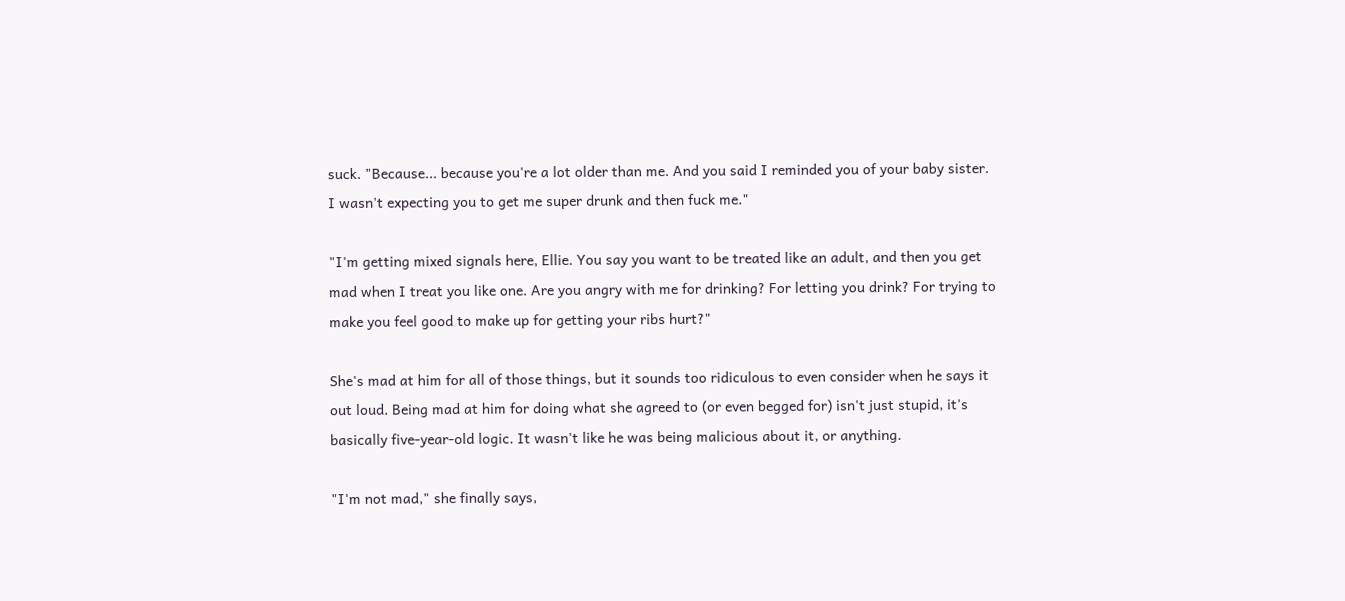suck. "Because... because you're a lot older than me. And you said I reminded you of your baby sister. I wasn't expecting you to get me super drunk and then fuck me."

"I'm getting mixed signals here, Ellie. You say you want to be treated like an adult, and then you get mad when I treat you like one. Are you angry with me for drinking? For letting you drink? For trying to make you feel good to make up for getting your ribs hurt?"

She's mad at him for all of those things, but it sounds too ridiculous to even consider when he says it out loud. Being mad at him for doing what she agreed to (or even begged for) isn't just stupid, it's basically five-year-old logic. It wasn't like he was being malicious about it, or anything.

"I'm not mad," she finally says,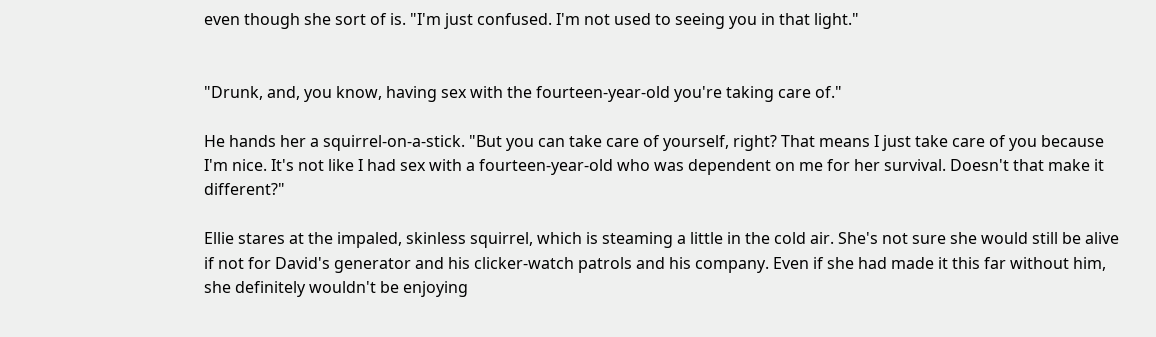even though she sort of is. "I'm just confused. I'm not used to seeing you in that light."


"Drunk, and, you know, having sex with the fourteen-year-old you're taking care of."

He hands her a squirrel-on-a-stick. "But you can take care of yourself, right? That means I just take care of you because I'm nice. It's not like I had sex with a fourteen-year-old who was dependent on me for her survival. Doesn't that make it different?"

Ellie stares at the impaled, skinless squirrel, which is steaming a little in the cold air. She's not sure she would still be alive if not for David's generator and his clicker-watch patrols and his company. Even if she had made it this far without him, she definitely wouldn't be enjoying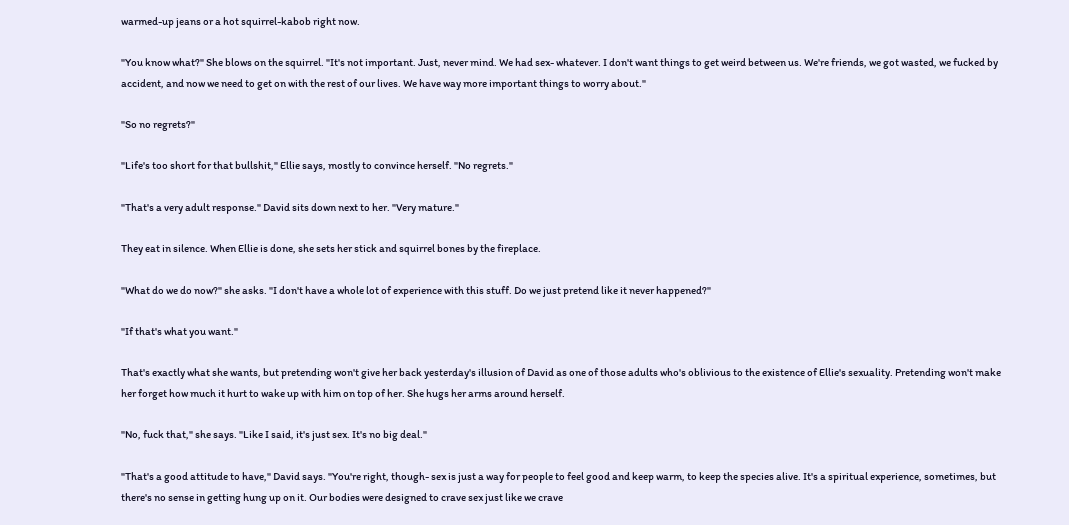warmed-up jeans or a hot squirrel-kabob right now.

"You know what?" She blows on the squirrel. "It's not important. Just, never mind. We had sex- whatever. I don't want things to get weird between us. We're friends, we got wasted, we fucked by accident, and now we need to get on with the rest of our lives. We have way more important things to worry about."

"So no regrets?"

"Life's too short for that bullshit," Ellie says, mostly to convince herself. "No regrets."

"That's a very adult response." David sits down next to her. "Very mature."

They eat in silence. When Ellie is done, she sets her stick and squirrel bones by the fireplace.

"What do we do now?" she asks. "I don't have a whole lot of experience with this stuff. Do we just pretend like it never happened?"

"If that's what you want."

That's exactly what she wants, but pretending won't give her back yesterday's illusion of David as one of those adults who's oblivious to the existence of Ellie's sexuality. Pretending won't make her forget how much it hurt to wake up with him on top of her. She hugs her arms around herself.

"No, fuck that," she says. "Like I said, it's just sex. It's no big deal."

"That's a good attitude to have," David says. "You're right, though- sex is just a way for people to feel good and keep warm, to keep the species alive. It's a spiritual experience, sometimes, but there's no sense in getting hung up on it. Our bodies were designed to crave sex just like we crave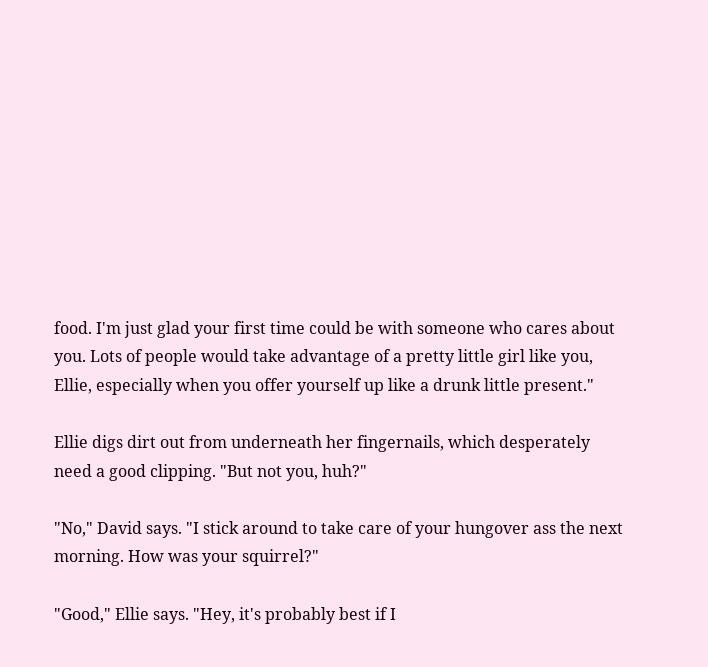food. I'm just glad your first time could be with someone who cares about you. Lots of people would take advantage of a pretty little girl like you, Ellie, especially when you offer yourself up like a drunk little present."

Ellie digs dirt out from underneath her fingernails, which desperately need a good clipping. "But not you, huh?"

"No," David says. "I stick around to take care of your hungover ass the next morning. How was your squirrel?"

"Good," Ellie says. "Hey, it's probably best if I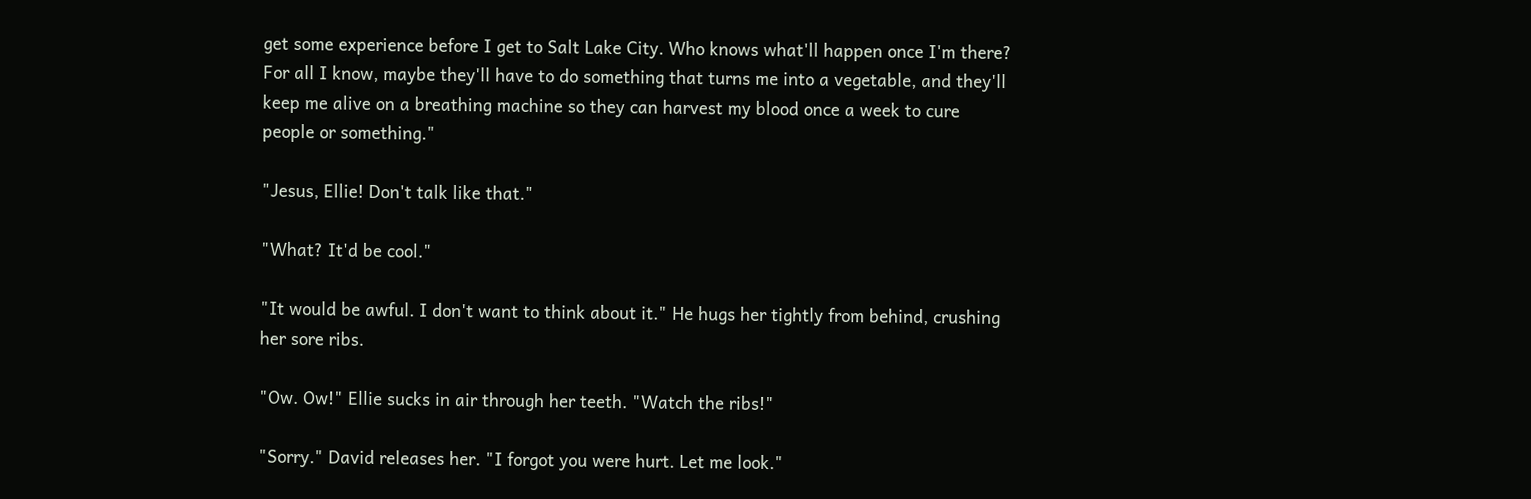get some experience before I get to Salt Lake City. Who knows what'll happen once I'm there? For all I know, maybe they'll have to do something that turns me into a vegetable, and they'll keep me alive on a breathing machine so they can harvest my blood once a week to cure people or something."

"Jesus, Ellie! Don't talk like that."

"What? It'd be cool."

"It would be awful. I don't want to think about it." He hugs her tightly from behind, crushing her sore ribs.

"Ow. Ow!" Ellie sucks in air through her teeth. "Watch the ribs!"

"Sorry." David releases her. "I forgot you were hurt. Let me look."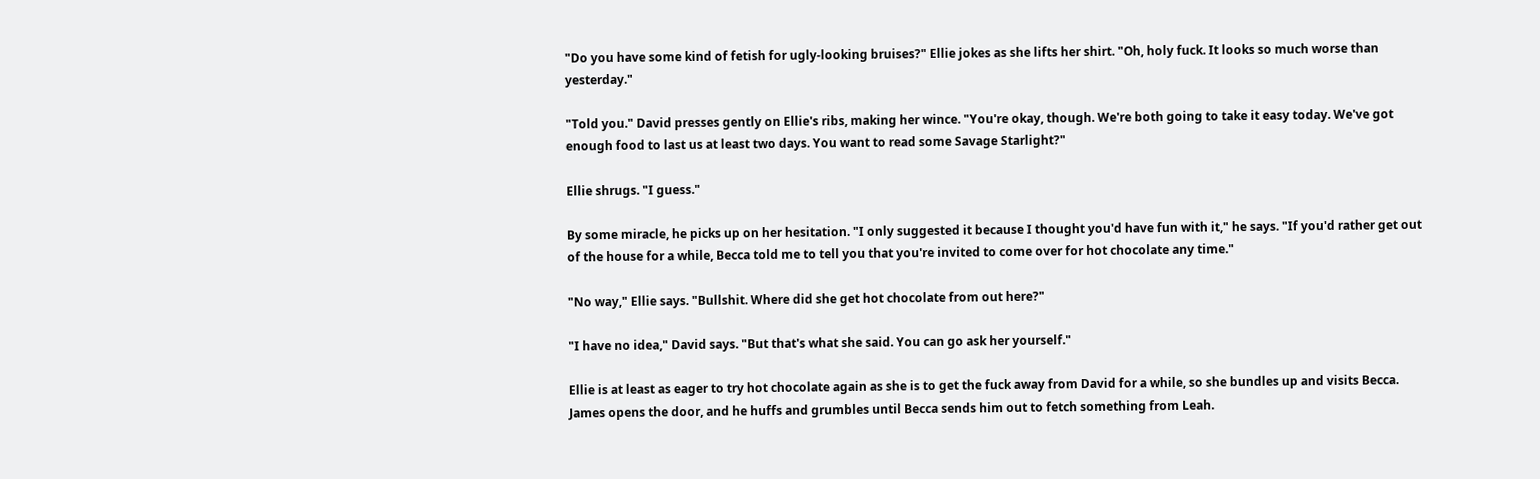"Do you have some kind of fetish for ugly-looking bruises?" Ellie jokes as she lifts her shirt. "Oh, holy fuck. It looks so much worse than yesterday."

"Told you." David presses gently on Ellie's ribs, making her wince. "You're okay, though. We're both going to take it easy today. We've got enough food to last us at least two days. You want to read some Savage Starlight?"

Ellie shrugs. "I guess."

By some miracle, he picks up on her hesitation. "I only suggested it because I thought you'd have fun with it," he says. "If you'd rather get out of the house for a while, Becca told me to tell you that you're invited to come over for hot chocolate any time."

"No way," Ellie says. "Bullshit. Where did she get hot chocolate from out here?"

"I have no idea," David says. "But that's what she said. You can go ask her yourself."

Ellie is at least as eager to try hot chocolate again as she is to get the fuck away from David for a while, so she bundles up and visits Becca. James opens the door, and he huffs and grumbles until Becca sends him out to fetch something from Leah.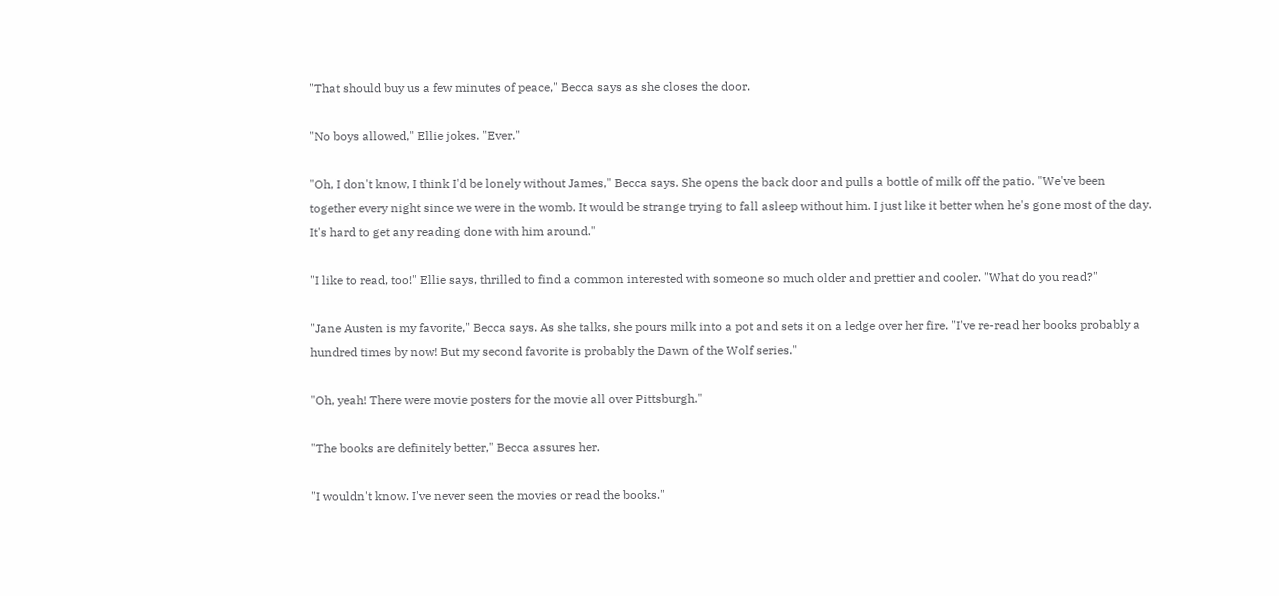"That should buy us a few minutes of peace," Becca says as she closes the door.

"No boys allowed," Ellie jokes. "Ever."

"Oh, I don't know, I think I'd be lonely without James," Becca says. She opens the back door and pulls a bottle of milk off the patio. "We've been together every night since we were in the womb. It would be strange trying to fall asleep without him. I just like it better when he's gone most of the day. It's hard to get any reading done with him around."

"I like to read, too!" Ellie says, thrilled to find a common interested with someone so much older and prettier and cooler. "What do you read?"

"Jane Austen is my favorite," Becca says. As she talks, she pours milk into a pot and sets it on a ledge over her fire. "I've re-read her books probably a hundred times by now! But my second favorite is probably the Dawn of the Wolf series."

"Oh, yeah! There were movie posters for the movie all over Pittsburgh."

"The books are definitely better," Becca assures her.

"I wouldn't know. I've never seen the movies or read the books."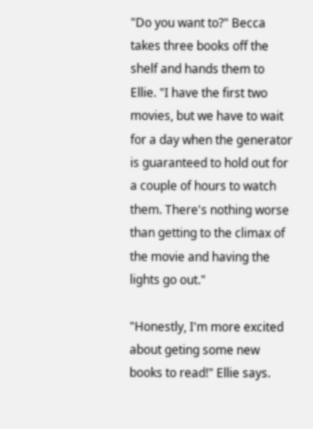"Do you want to?" Becca takes three books off the shelf and hands them to Ellie. "I have the first two movies, but we have to wait for a day when the generator is guaranteed to hold out for a couple of hours to watch them. There's nothing worse than getting to the climax of the movie and having the lights go out."

"Honestly, I'm more excited about geting some new books to read!" Ellie says.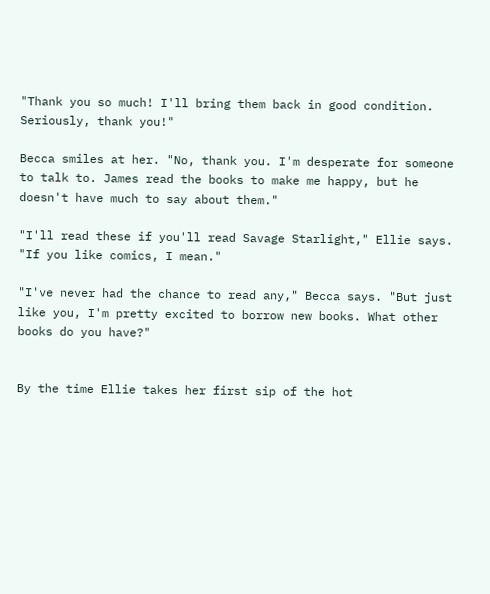"Thank you so much! I'll bring them back in good condition. Seriously, thank you!"

Becca smiles at her. "No, thank you. I'm desperate for someone to talk to. James read the books to make me happy, but he doesn't have much to say about them."

"I'll read these if you'll read Savage Starlight," Ellie says. "If you like comics, I mean."

"I've never had the chance to read any," Becca says. "But just like you, I'm pretty excited to borrow new books. What other books do you have?"


By the time Ellie takes her first sip of the hot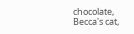chocolate, Becca's cat,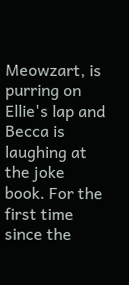Meowzart, is purring on Ellie's lap and Becca is laughing at the joke book. For the first time since the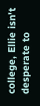college, Ellie isn't desperate to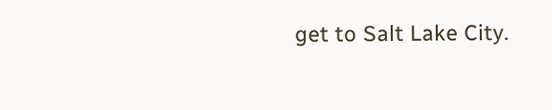get to Salt Lake City.